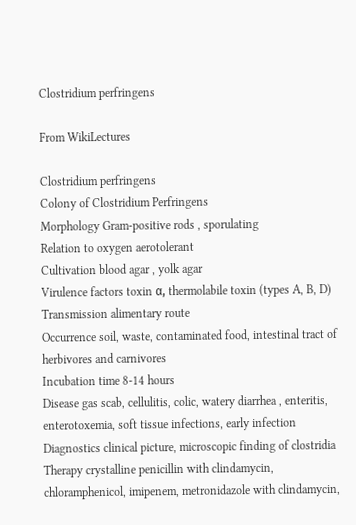Clostridium perfringens

From WikiLectures

Clostridium perfringens
Colony of Clostridium Perfringens
Morphology Gram-positive rods , sporulating
Relation to oxygen aerotolerant
Cultivation blood agar , yolk agar
Virulence factors toxin α, thermolabile toxin (types A, B, D)
Transmission alimentary route
Occurrence soil, waste, contaminated food, intestinal tract of herbivores and carnivores
Incubation time 8-14 hours
Disease gas scab, cellulitis, colic, watery diarrhea , enteritis, enterotoxemia, soft tissue infections, early infection
Diagnostics clinical picture, microscopic finding of clostridia
Therapy crystalline penicillin with clindamycin, chloramphenicol, imipenem, metronidazole with clindamycin,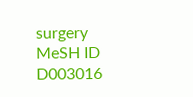surgery
MeSH ID D003016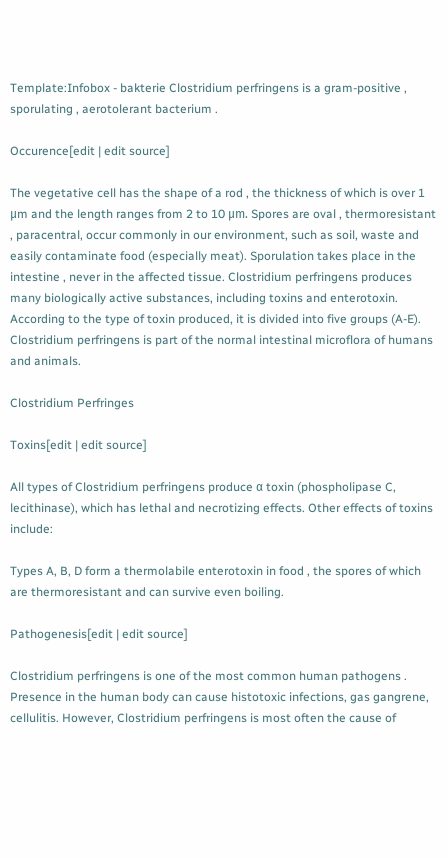Template:Infobox - bakterie Clostridium perfringens is a gram-positive , sporulating , aerotolerant bacterium .

Occurence[edit | edit source]

The vegetative cell has the shape of a rod , the thickness of which is over 1 μm and the length ranges from 2 to 10 μm. Spores are oval , thermoresistant , paracentral, occur commonly in our environment, such as soil, waste and easily contaminate food (especially meat). Sporulation takes place in the intestine , never in the affected tissue. Clostridium perfringens produces many biologically active substances, including toxins and enterotoxin. According to the type of toxin produced, it is divided into five groups (A-E). Clostridium perfringens is part of the normal intestinal microflora of humans and animals.

Clostridium Perfringes

Toxins[edit | edit source]

All types of Clostridium perfringens produce α toxin (phospholipase C, lecithinase), which has lethal and necrotizing effects. Other effects of toxins include:

Types A, B, D form a thermolabile enterotoxin in food , the spores of which are thermoresistant and can survive even boiling.

Pathogenesis[edit | edit source]

Clostridium perfringens is one of the most common human pathogens . Presence in the human body can cause histotoxic infections, gas gangrene, cellulitis. However, Clostridium perfringens is most often the cause of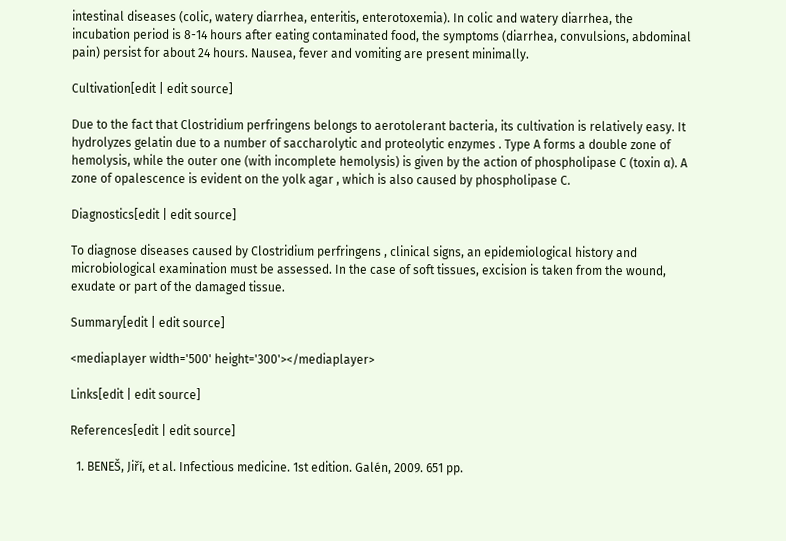intestinal diseases (colic, watery diarrhea, enteritis, enterotoxemia). In colic and watery diarrhea, the incubation period is 8-14 hours after eating contaminated food, the symptoms (diarrhea, convulsions, abdominal pain) persist for about 24 hours. Nausea, fever and vomiting are present minimally.

Cultivation[edit | edit source]

Due to the fact that Clostridium perfringens belongs to aerotolerant bacteria, its cultivation is relatively easy. It hydrolyzes gelatin due to a number of saccharolytic and proteolytic enzymes . Type A forms a double zone of hemolysis, while the outer one (with incomplete hemolysis) is given by the action of phospholipase C (toxin α). A zone of opalescence is evident on the yolk agar , which is also caused by phospholipase C.

Diagnostics[edit | edit source]

To diagnose diseases caused by Clostridium perfringens , clinical signs, an epidemiological history and microbiological examination must be assessed. In the case of soft tissues, excision is taken from the wound, exudate or part of the damaged tissue.

Summary[edit | edit source]

<mediaplayer width='500' height='300'></mediaplayer>

Links[edit | edit source]

References[edit | edit source]

  1. BENEŠ, Jiří, et al. Infectious medicine. 1st edition. Galén, 2009. 651 pp.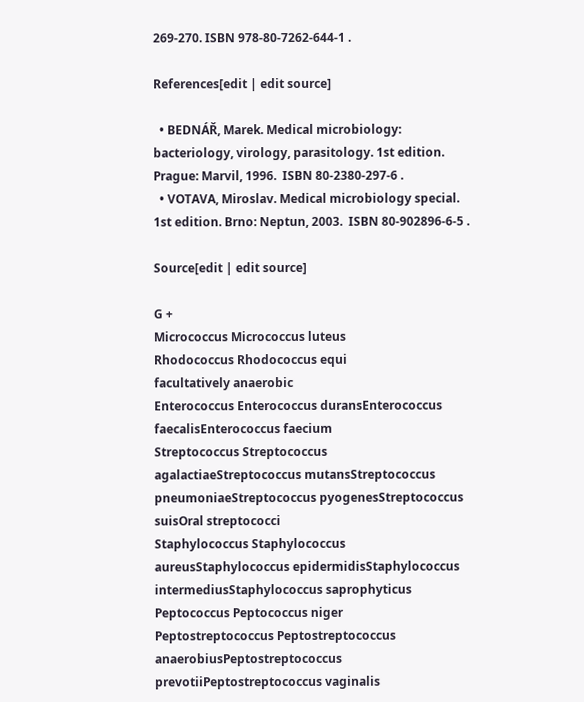269-270. ISBN 978-80-7262-644-1 .

References[edit | edit source]

  • BEDNÁŘ, Marek. Medical microbiology: bacteriology, virology, parasitology. 1st edition. Prague: Marvil, 1996.  ISBN 80-2380-297-6 .
  • VOTAVA, Miroslav. Medical microbiology special. 1st edition. Brno: Neptun, 2003.  ISBN 80-902896-6-5 .

Source[edit | edit source]

G +
Micrococcus Micrococcus luteus
Rhodococcus Rhodococcus equi
facultatively anaerobic
Enterococcus Enterococcus duransEnterococcus faecalisEnterococcus faecium
Streptococcus Streptococcus agalactiaeStreptococcus mutansStreptococcus pneumoniaeStreptococcus pyogenesStreptococcus suisOral streptococci
Staphylococcus Staphylococcus aureusStaphylococcus epidermidisStaphylococcus intermediusStaphylococcus saprophyticus
Peptococcus Peptococcus niger
Peptostreptococcus Peptostreptococcus anaerobiusPeptostreptococcus prevotiiPeptostreptococcus vaginalis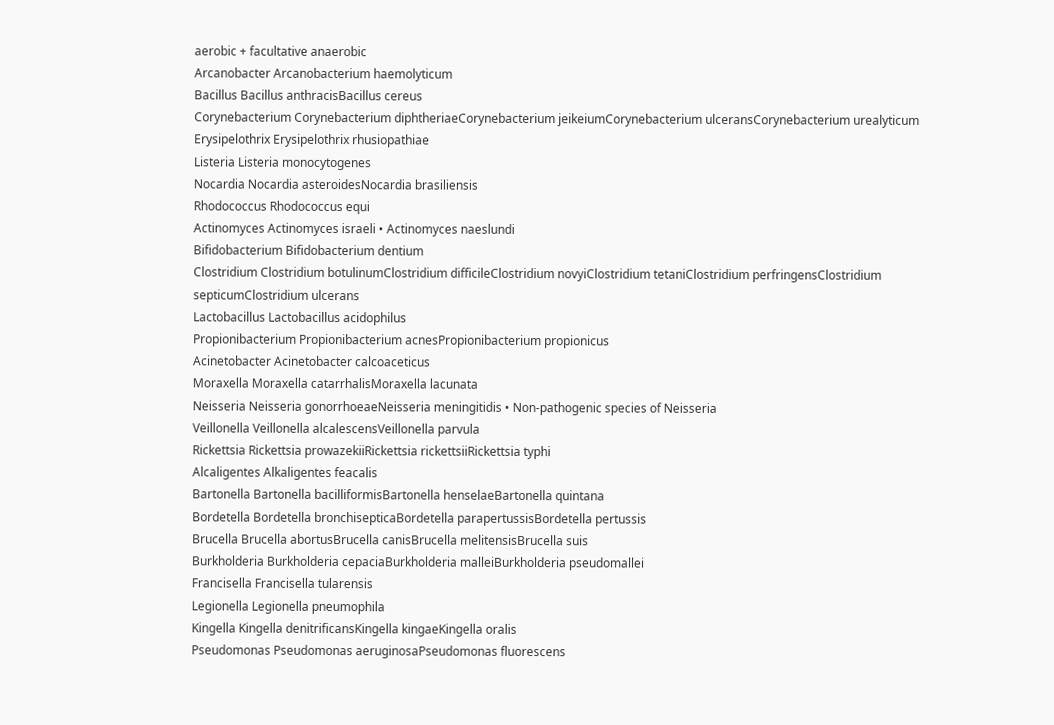aerobic + facultative anaerobic
Arcanobacter Arcanobacterium haemolyticum
Bacillus Bacillus anthracisBacillus cereus
Corynebacterium Corynebacterium diphtheriaeCorynebacterium jeikeiumCorynebacterium ulceransCorynebacterium urealyticum
Erysipelothrix Erysipelothrix rhusiopathiae
Listeria Listeria monocytogenes
Nocardia Nocardia asteroidesNocardia brasiliensis
Rhodococcus Rhodococcus equi
Actinomyces Actinomyces israeli • Actinomyces naeslundi
Bifidobacterium Bifidobacterium dentium
Clostridium Clostridium botulinumClostridium difficileClostridium novyiClostridium tetaniClostridium perfringensClostridium septicumClostridium ulcerans
Lactobacillus Lactobacillus acidophilus
Propionibacterium Propionibacterium acnesPropionibacterium propionicus
Acinetobacter Acinetobacter calcoaceticus
Moraxella Moraxella catarrhalisMoraxella lacunata
Neisseria Neisseria gonorrhoeaeNeisseria meningitidis • Non-pathogenic species of Neisseria
Veillonella Veillonella alcalescensVeillonella parvula
Rickettsia Rickettsia prowazekiiRickettsia rickettsiiRickettsia typhi
Alcaligentes Alkaligentes feacalis
Bartonella Bartonella bacilliformisBartonella henselaeBartonella quintana
Bordetella Bordetella bronchisepticaBordetella parapertussisBordetella pertussis
Brucella Brucella abortusBrucella canisBrucella melitensisBrucella suis
Burkholderia Burkholderia cepaciaBurkholderia malleiBurkholderia pseudomallei
Francisella Francisella tularensis
Legionella Legionella pneumophila
Kingella Kingella denitrificansKingella kingaeKingella oralis
Pseudomonas Pseudomonas aeruginosaPseudomonas fluorescens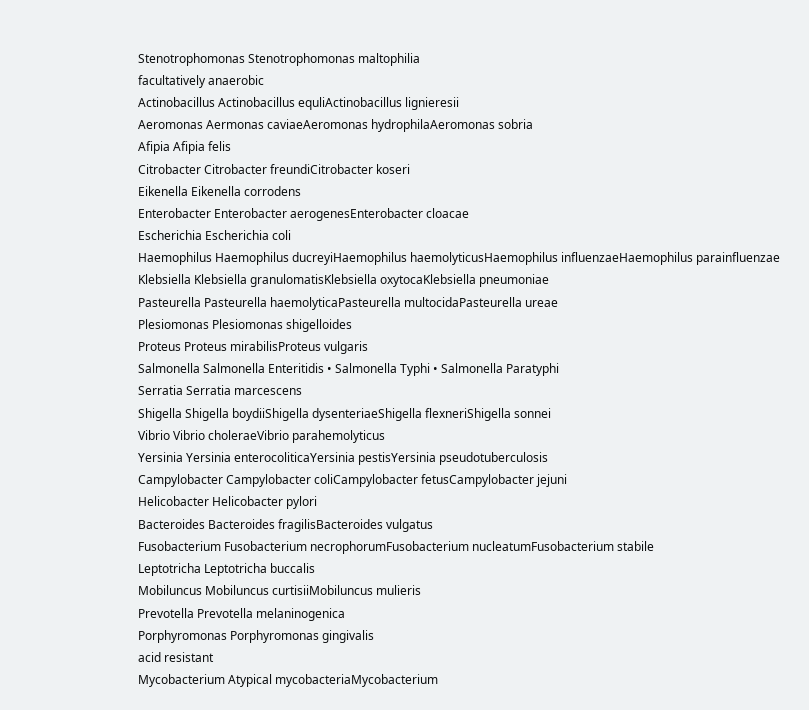Stenotrophomonas Stenotrophomonas maltophilia
facultatively anaerobic
Actinobacillus Actinobacillus equliActinobacillus lignieresii
Aeromonas Aermonas caviaeAeromonas hydrophilaAeromonas sobria
Afipia Afipia felis
Citrobacter Citrobacter freundiCitrobacter koseri
Eikenella Eikenella corrodens
Enterobacter Enterobacter aerogenesEnterobacter cloacae
Escherichia Escherichia coli
Haemophilus Haemophilus ducreyiHaemophilus haemolyticusHaemophilus influenzaeHaemophilus parainfluenzae
Klebsiella Klebsiella granulomatisKlebsiella oxytocaKlebsiella pneumoniae
Pasteurella Pasteurella haemolyticaPasteurella multocidaPasteurella ureae
Plesiomonas Plesiomonas shigelloides
Proteus Proteus mirabilisProteus vulgaris
Salmonella Salmonella Enteritidis • Salmonella Typhi • Salmonella Paratyphi
Serratia Serratia marcescens
Shigella Shigella boydiiShigella dysenteriaeShigella flexneriShigella sonnei
Vibrio Vibrio choleraeVibrio parahemolyticus
Yersinia Yersinia enterocoliticaYersinia pestisYersinia pseudotuberculosis
Campylobacter Campylobacter coliCampylobacter fetusCampylobacter jejuni
Helicobacter Helicobacter pylori
Bacteroides Bacteroides fragilisBacteroides vulgatus
Fusobacterium Fusobacterium necrophorumFusobacterium nucleatumFusobacterium stabile
Leptotricha Leptotricha buccalis
Mobiluncus Mobiluncus curtisiiMobiluncus mulieris
Prevotella Prevotella melaninogenica
Porphyromonas Porphyromonas gingivalis
acid resistant
Mycobacterium Atypical mycobacteriaMycobacterium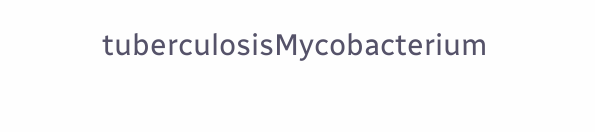tuberculosisMycobacterium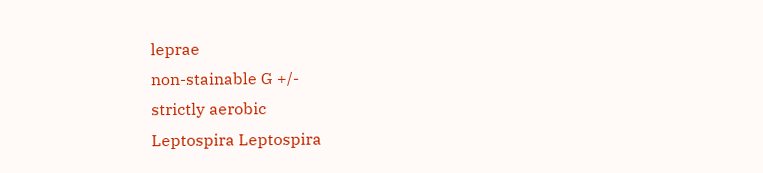leprae
non-stainable G +/-
strictly aerobic
Leptospira Leptospira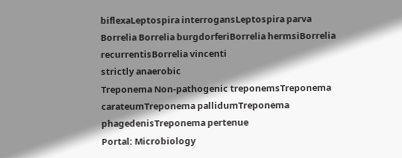biflexaLeptospira interrogansLeptospira parva
Borrelia Borrelia burgdorferiBorrelia hermsiBorrelia recurrentisBorrelia vincenti
strictly anaerobic
Treponema Non-pathogenic treponemsTreponema carateumTreponema pallidumTreponema phagedenisTreponema pertenue
Portal: Microbiology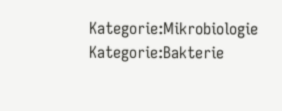Kategorie:Mikrobiologie Kategorie:Bakterie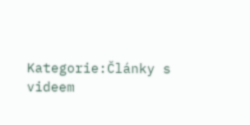Kategorie:Články s videem